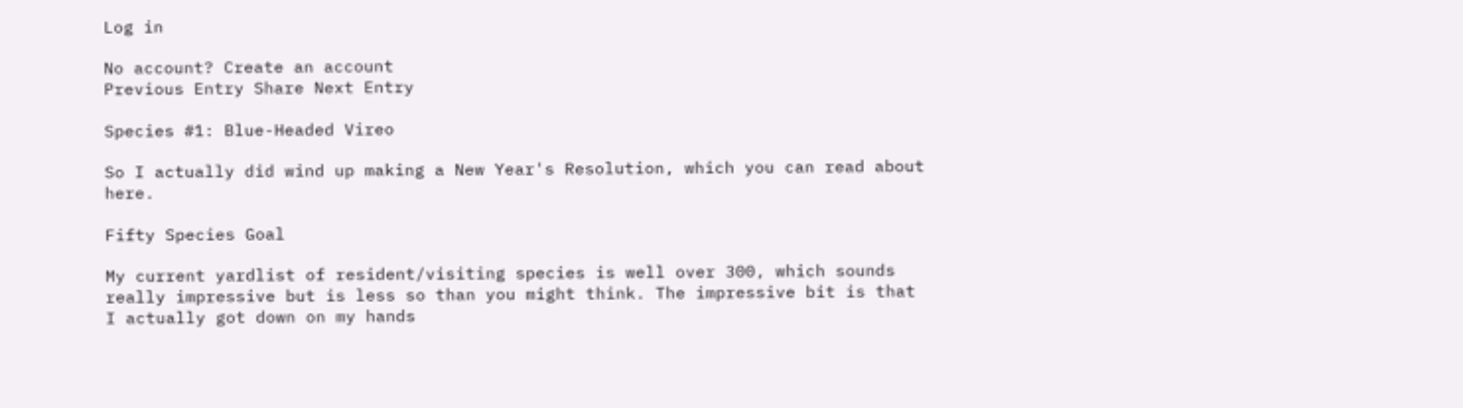Log in

No account? Create an account
Previous Entry Share Next Entry

Species #1: Blue-Headed Vireo

So I actually did wind up making a New Year's Resolution, which you can read about here.

Fifty Species Goal

My current yardlist of resident/visiting species is well over 300, which sounds really impressive but is less so than you might think. The impressive bit is that I actually got down on my hands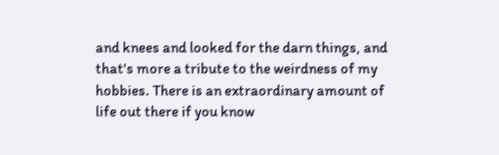and knees and looked for the darn things, and that's more a tribute to the weirdness of my hobbies. There is an extraordinary amount of life out there if you know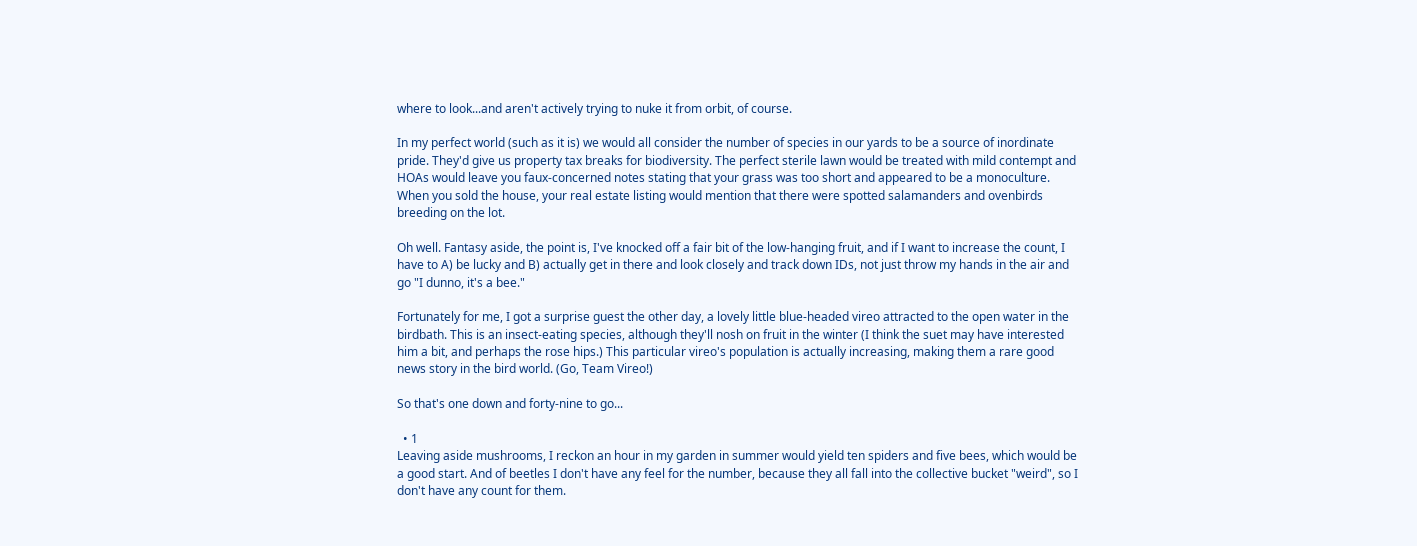where to look...and aren't actively trying to nuke it from orbit, of course.

In my perfect world (such as it is) we would all consider the number of species in our yards to be a source of inordinate pride. They'd give us property tax breaks for biodiversity. The perfect sterile lawn would be treated with mild contempt and HOAs would leave you faux-concerned notes stating that your grass was too short and appeared to be a monoculture. When you sold the house, your real estate listing would mention that there were spotted salamanders and ovenbirds breeding on the lot.

Oh well. Fantasy aside, the point is, I've knocked off a fair bit of the low-hanging fruit, and if I want to increase the count, I have to A) be lucky and B) actually get in there and look closely and track down IDs, not just throw my hands in the air and go "I dunno, it's a bee."

Fortunately for me, I got a surprise guest the other day, a lovely little blue-headed vireo attracted to the open water in the birdbath. This is an insect-eating species, although they'll nosh on fruit in the winter (I think the suet may have interested him a bit, and perhaps the rose hips.) This particular vireo's population is actually increasing, making them a rare good news story in the bird world. (Go, Team Vireo!)

So that's one down and forty-nine to go...

  • 1
Leaving aside mushrooms, I reckon an hour in my garden in summer would yield ten spiders and five bees, which would be a good start. And of beetles I don't have any feel for the number, because they all fall into the collective bucket "weird", so I don't have any count for them.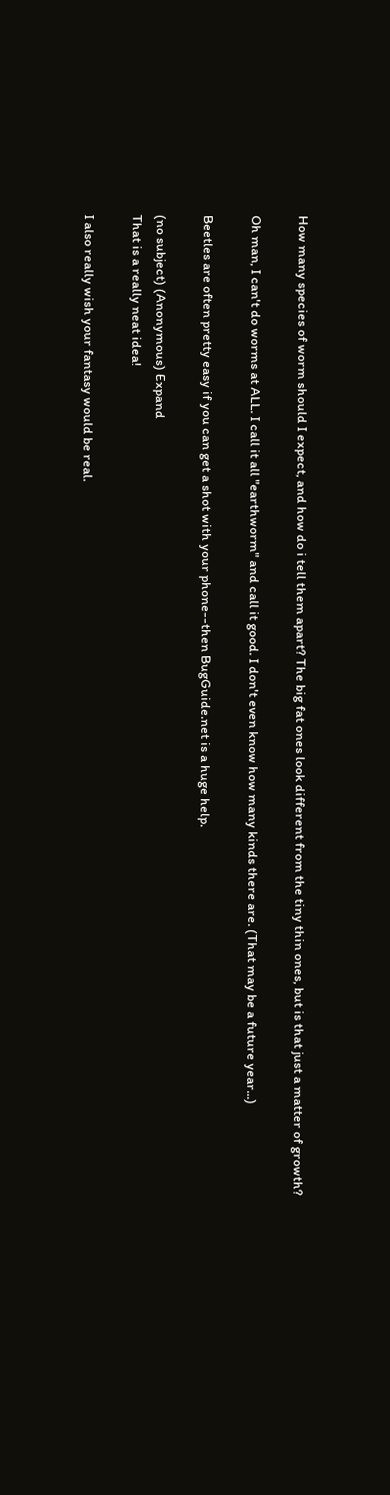How many species of worm should I expect, and how do i tell them apart? The big fat ones look different from the tiny thin ones, but is that just a matter of growth?

Oh man, I can't do worms at ALL. I call it all "earthworm" and call it good. I don't even know how many kinds there are. (That may be a future year...)

Beetles are often pretty easy if you can get a shot with your phone--then BugGuide.net is a huge help.

(no subject) (Anonymous) Expand
That is a really neat idea!

I also really wish your fantasy would be real.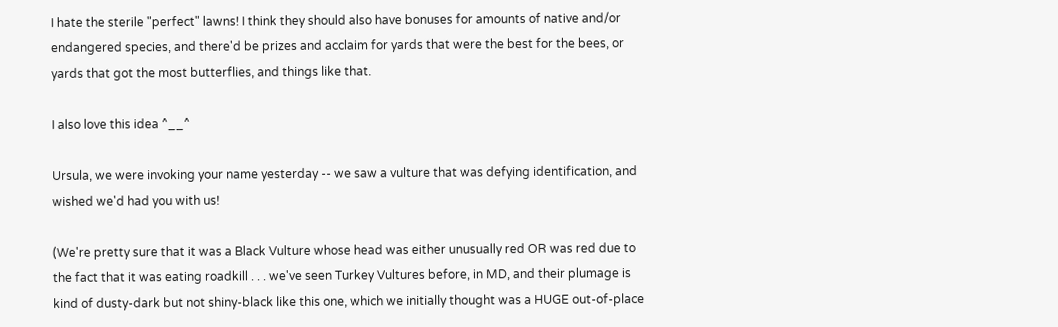I hate the sterile "perfect" lawns! I think they should also have bonuses for amounts of native and/or endangered species, and there'd be prizes and acclaim for yards that were the best for the bees, or yards that got the most butterflies, and things like that.

I also love this idea ^__^

Ursula, we were invoking your name yesterday -- we saw a vulture that was defying identification, and wished we'd had you with us!

(We're pretty sure that it was a Black Vulture whose head was either unusually red OR was red due to the fact that it was eating roadkill . . . we've seen Turkey Vultures before, in MD, and their plumage is kind of dusty-dark but not shiny-black like this one, which we initially thought was a HUGE out-of-place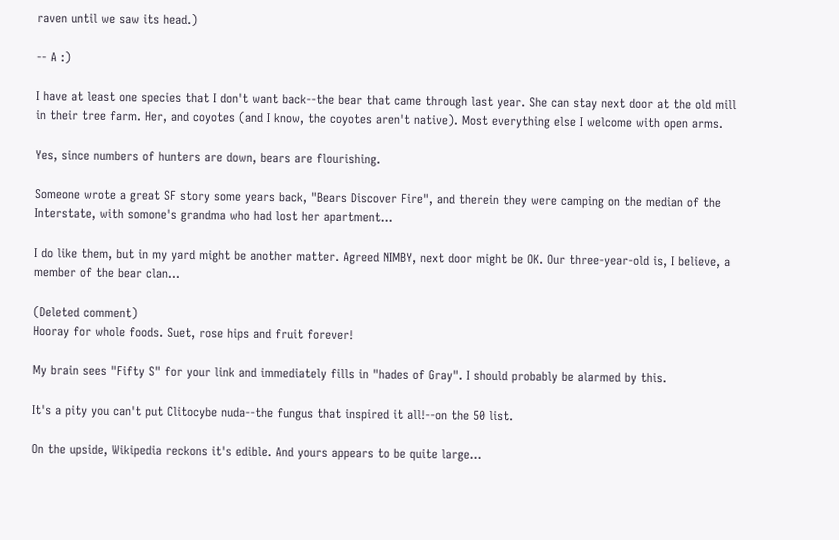raven until we saw its head.)

-- A :)

I have at least one species that I don't want back--the bear that came through last year. She can stay next door at the old mill in their tree farm. Her, and coyotes (and I know, the coyotes aren't native). Most everything else I welcome with open arms.

Yes, since numbers of hunters are down, bears are flourishing.

Someone wrote a great SF story some years back, "Bears Discover Fire", and therein they were camping on the median of the Interstate, with somone's grandma who had lost her apartment...

I do like them, but in my yard might be another matter. Agreed NIMBY, next door might be OK. Our three-year-old is, I believe, a member of the bear clan...

(Deleted comment)
Hooray for whole foods. Suet, rose hips and fruit forever!

My brain sees "Fifty S" for your link and immediately fills in "hades of Gray". I should probably be alarmed by this.

It's a pity you can't put Clitocybe nuda--the fungus that inspired it all!--on the 50 list.

On the upside, Wikipedia reckons it's edible. And yours appears to be quite large...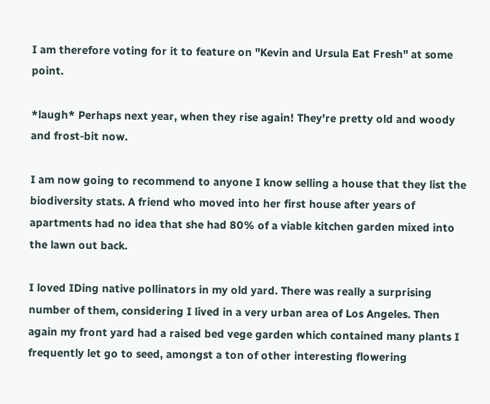I am therefore voting for it to feature on "Kevin and Ursula Eat Fresh" at some point.

*laugh* Perhaps next year, when they rise again! They're pretty old and woody and frost-bit now.

I am now going to recommend to anyone I know selling a house that they list the biodiversity stats. A friend who moved into her first house after years of apartments had no idea that she had 80% of a viable kitchen garden mixed into the lawn out back.

I loved IDing native pollinators in my old yard. There was really a surprising number of them, considering I lived in a very urban area of Los Angeles. Then again my front yard had a raised bed vege garden which contained many plants I frequently let go to seed, amongst a ton of other interesting flowering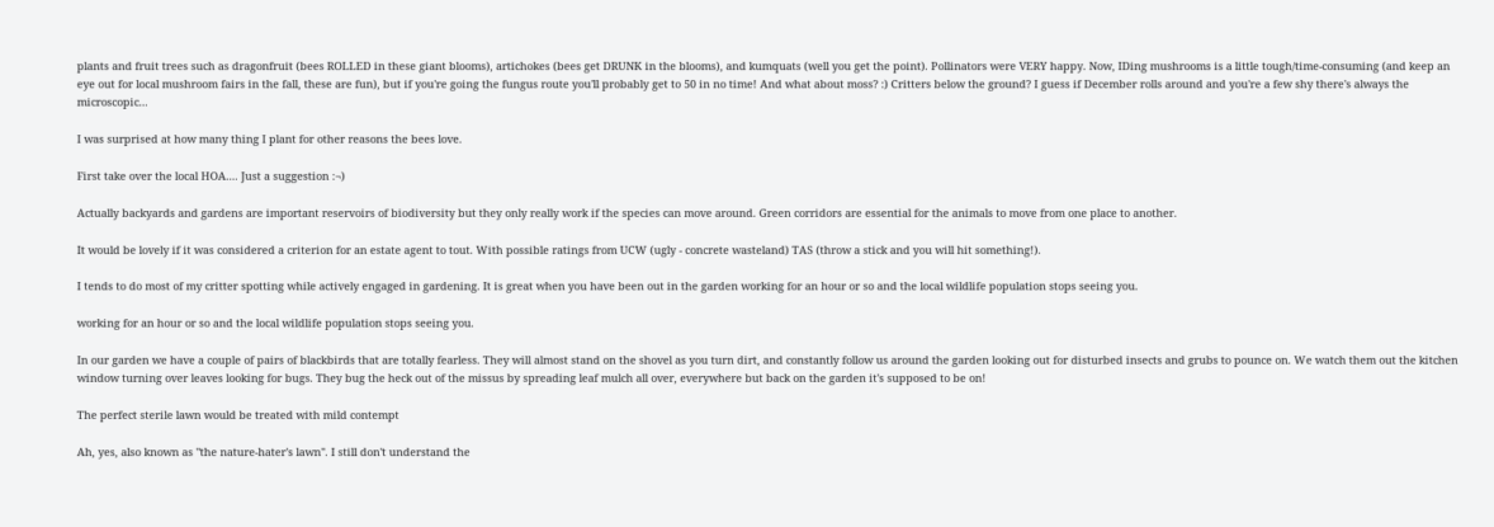plants and fruit trees such as dragonfruit (bees ROLLED in these giant blooms), artichokes (bees get DRUNK in the blooms), and kumquats (well you get the point). Pollinators were VERY happy. Now, IDing mushrooms is a little tough/time-consuming (and keep an eye out for local mushroom fairs in the fall, these are fun), but if you're going the fungus route you'll probably get to 50 in no time! And what about moss? :) Critters below the ground? I guess if December rolls around and you're a few shy there's always the microscopic...

I was surprised at how many thing I plant for other reasons the bees love.

First take over the local HOA.... Just a suggestion :¬)

Actually backyards and gardens are important reservoirs of biodiversity but they only really work if the species can move around. Green corridors are essential for the animals to move from one place to another.

It would be lovely if it was considered a criterion for an estate agent to tout. With possible ratings from UCW (ugly - concrete wasteland) TAS (throw a stick and you will hit something!).

I tends to do most of my critter spotting while actively engaged in gardening. It is great when you have been out in the garden working for an hour or so and the local wildlife population stops seeing you.

working for an hour or so and the local wildlife population stops seeing you.

In our garden we have a couple of pairs of blackbirds that are totally fearless. They will almost stand on the shovel as you turn dirt, and constantly follow us around the garden looking out for disturbed insects and grubs to pounce on. We watch them out the kitchen window turning over leaves looking for bugs. They bug the heck out of the missus by spreading leaf mulch all over, everywhere but back on the garden it's supposed to be on!

The perfect sterile lawn would be treated with mild contempt

Ah, yes, also known as "the nature-hater's lawn". I still don't understand the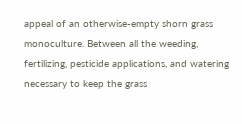appeal of an otherwise-empty shorn grass monoculture. Between all the weeding, fertilizing, pesticide applications, and watering necessary to keep the grass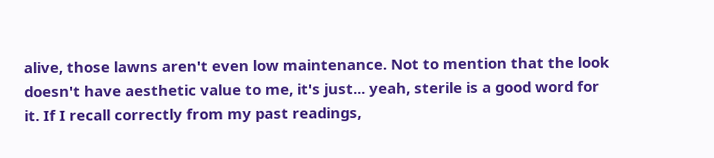alive, those lawns aren't even low maintenance. Not to mention that the look doesn't have aesthetic value to me, it's just... yeah, sterile is a good word for it. If I recall correctly from my past readings,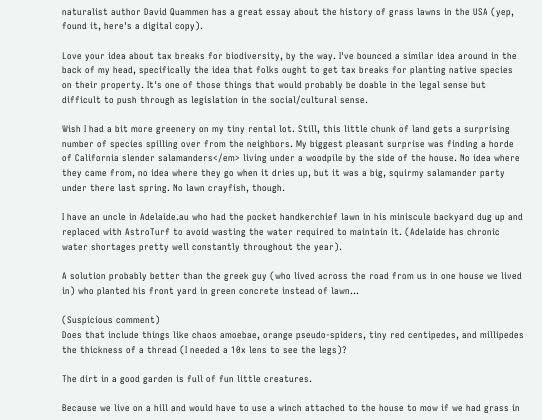naturalist author David Quammen has a great essay about the history of grass lawns in the USA (yep, found it, here's a digital copy).

Love your idea about tax breaks for biodiversity, by the way. I've bounced a similar idea around in the back of my head, specifically the idea that folks ought to get tax breaks for planting native species on their property. It's one of those things that would probably be doable in the legal sense but difficult to push through as legislation in the social/cultural sense.

Wish I had a bit more greenery on my tiny rental lot. Still, this little chunk of land gets a surprising number of species spilling over from the neighbors. My biggest pleasant surprise was finding a horde of California slender salamanders</em> living under a woodpile by the side of the house. No idea where they came from, no idea where they go when it dries up, but it was a big, squirmy salamander party under there last spring. No lawn crayfish, though.

I have an uncle in Adelaide.au who had the pocket handkerchief lawn in his miniscule backyard dug up and replaced with AstroTurf to avoid wasting the water required to maintain it. (Adelaide has chronic water shortages pretty well constantly throughout the year).

A solution probably better than the greek guy (who lived across the road from us in one house we lived in) who planted his front yard in green concrete instead of lawn...

(Suspicious comment)
Does that include things like chaos amoebae, orange pseudo-spiders, tiny red centipedes, and millipedes the thickness of a thread (I needed a 10x lens to see the legs)?

The dirt in a good garden is full of fun little creatures.

Because we live on a hill and would have to use a winch attached to the house to mow if we had grass in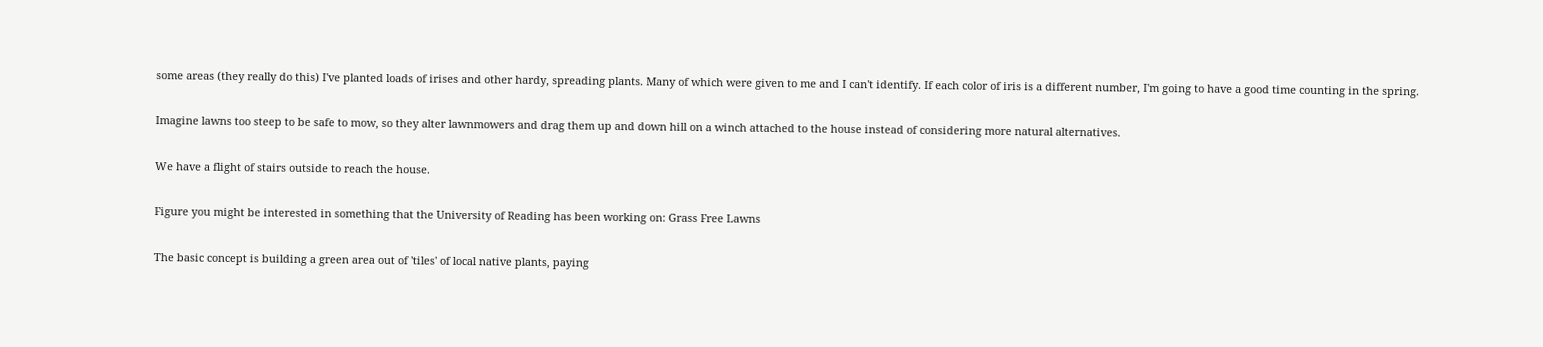some areas (they really do this) I've planted loads of irises and other hardy, spreading plants. Many of which were given to me and I can't identify. If each color of iris is a different number, I'm going to have a good time counting in the spring.

Imagine lawns too steep to be safe to mow, so they alter lawnmowers and drag them up and down hill on a winch attached to the house instead of considering more natural alternatives.

We have a flight of stairs outside to reach the house.

Figure you might be interested in something that the University of Reading has been working on: Grass Free Lawns

The basic concept is building a green area out of 'tiles' of local native plants, paying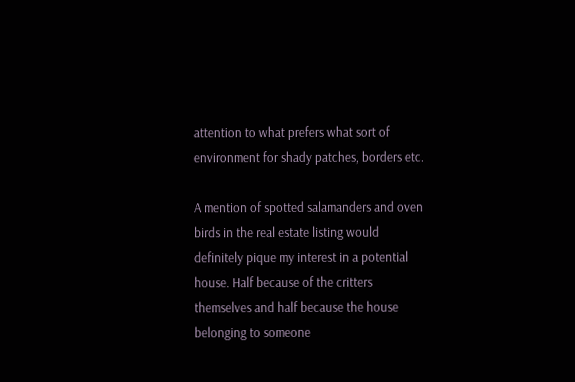attention to what prefers what sort of environment for shady patches, borders etc.

A mention of spotted salamanders and oven birds in the real estate listing would definitely pique my interest in a potential house. Half because of the critters themselves and half because the house belonging to someone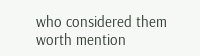who considered them worth mention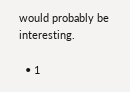would probably be interesting.

  • 1